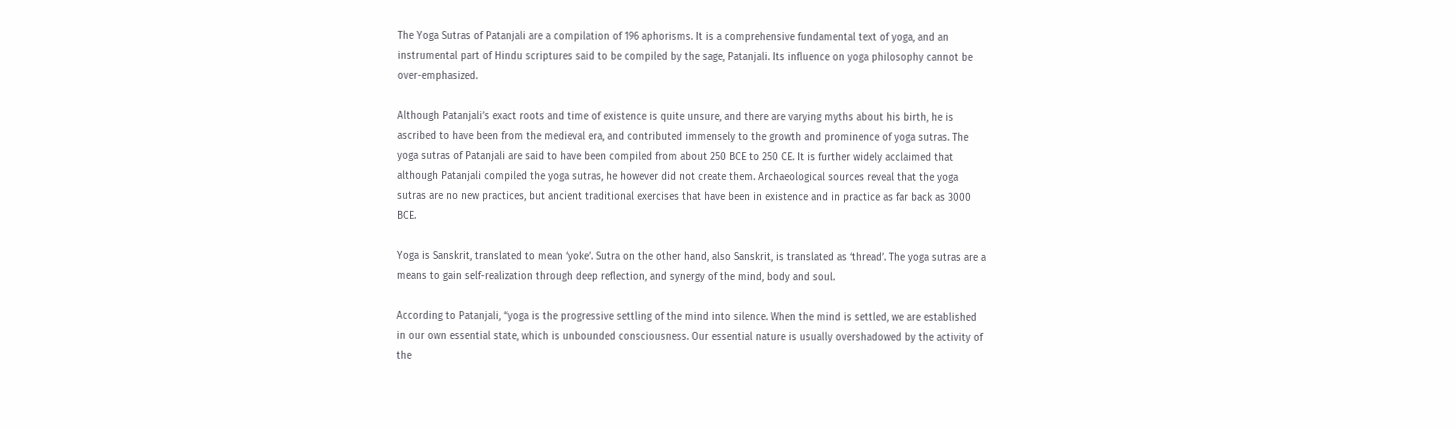The Yoga Sutras of Patanjali are a compilation of 196 aphorisms. It is a comprehensive fundamental text of yoga, and an instrumental part of Hindu scriptures said to be compiled by the sage, Patanjali. Its influence on yoga philosophy cannot be over-emphasized.

Although Patanjali’s exact roots and time of existence is quite unsure, and there are varying myths about his birth, he is ascribed to have been from the medieval era, and contributed immensely to the growth and prominence of yoga sutras. The yoga sutras of Patanjali are said to have been compiled from about 250 BCE to 250 CE. It is further widely acclaimed that although Patanjali compiled the yoga sutras, he however did not create them. Archaeological sources reveal that the yoga sutras are no new practices, but ancient traditional exercises that have been in existence and in practice as far back as 3000 BCE.

Yoga is Sanskrit, translated to mean ‘yoke’. Sutra on the other hand, also Sanskrit, is translated as ‘thread’. The yoga sutras are a means to gain self-realization through deep reflection, and synergy of the mind, body and soul.

According to Patanjali, “yoga is the progressive settling of the mind into silence. When the mind is settled, we are established in our own essential state, which is unbounded consciousness. Our essential nature is usually overshadowed by the activity of the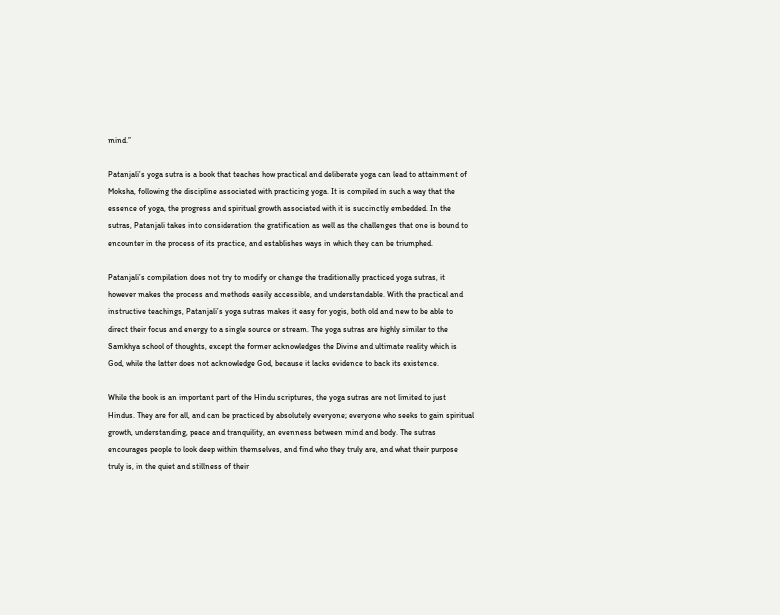mind.”

Patanjali’s yoga sutra is a book that teaches how practical and deliberate yoga can lead to attainment of Moksha, following the discipline associated with practicing yoga. It is compiled in such a way that the essence of yoga, the progress and spiritual growth associated with it is succinctly embedded. In the sutras, Patanjali takes into consideration the gratification as well as the challenges that one is bound to encounter in the process of its practice, and establishes ways in which they can be triumphed.

Patanjali’s compilation does not try to modify or change the traditionally practiced yoga sutras, it however makes the process and methods easily accessible, and understandable. With the practical and instructive teachings, Patanjali’s yoga sutras makes it easy for yogis, both old and new to be able to direct their focus and energy to a single source or stream. The yoga sutras are highly similar to the Samkhya school of thoughts, except the former acknowledges the Divine and ultimate reality which is God, while the latter does not acknowledge God, because it lacks evidence to back its existence.

While the book is an important part of the Hindu scriptures, the yoga sutras are not limited to just Hindus. They are for all, and can be practiced by absolutely everyone; everyone who seeks to gain spiritual growth, understanding, peace and tranquility, an evenness between mind and body. The sutras encourages people to look deep within themselves, and find who they truly are, and what their purpose truly is, in the quiet and stillness of their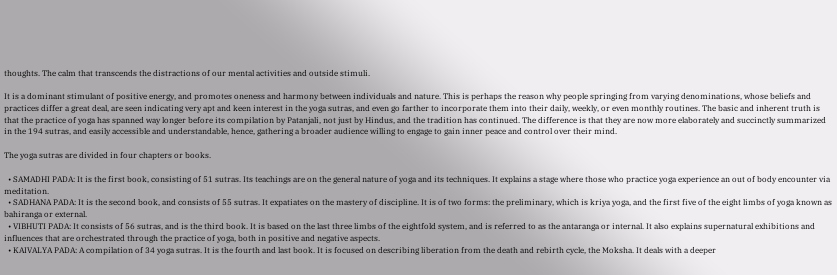thoughts. The calm that transcends the distractions of our mental activities and outside stimuli.

It is a dominant stimulant of positive energy, and promotes oneness and harmony between individuals and nature. This is perhaps the reason why people springing from varying denominations, whose beliefs and practices differ a great deal, are seen indicating very apt and keen interest in the yoga sutras, and even go farther to incorporate them into their daily, weekly, or even monthly routines. The basic and inherent truth is that the practice of yoga has spanned way longer before its compilation by Patanjali, not just by Hindus, and the tradition has continued. The difference is that they are now more elaborately and succinctly summarized in the 194 sutras, and easily accessible and understandable, hence, gathering a broader audience willing to engage to gain inner peace and control over their mind.

The yoga sutras are divided in four chapters or books.

  • SAMADHI PADA: It is the first book, consisting of 51 sutras. Its teachings are on the general nature of yoga and its techniques. It explains a stage where those who practice yoga experience an out of body encounter via meditation.
  • SADHANA PADA: It is the second book, and consists of 55 sutras. It expatiates on the mastery of discipline. It is of two forms: the preliminary, which is kriya yoga, and the first five of the eight limbs of yoga known as bahiranga or external.
  • VIBHUTI PADA: It consists of 56 sutras, and is the third book. It is based on the last three limbs of the eightfold system, and is referred to as the antaranga or internal. It also explains supernatural exhibitions and influences that are orchestrated through the practice of yoga, both in positive and negative aspects.
  • KAIVALYA PADA: A compilation of 34 yoga sutras. It is the fourth and last book. It is focused on describing liberation from the death and rebirth cycle, the Moksha. It deals with a deeper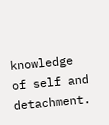knowledge of self and detachment.